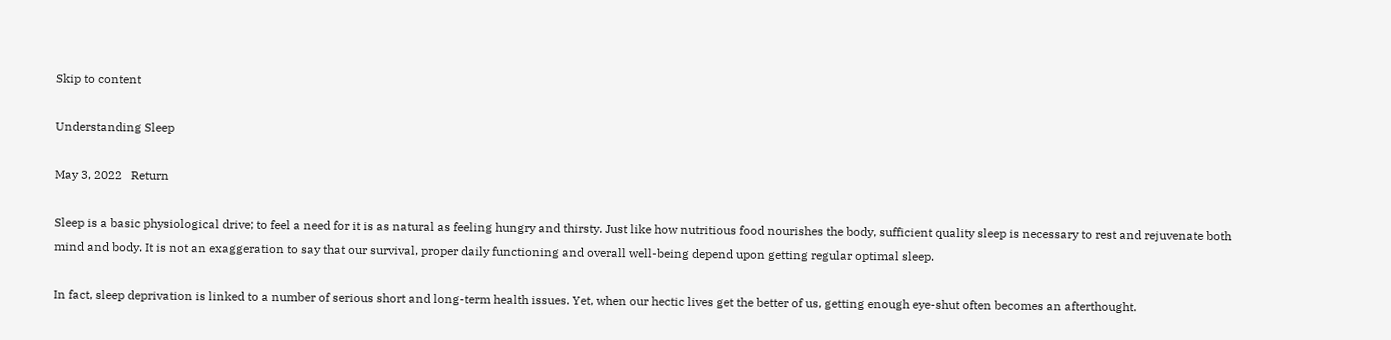Skip to content

Understanding Sleep

May 3, 2022   Return

Sleep is a basic physiological drive; to feel a need for it is as natural as feeling hungry and thirsty. Just like how nutritious food nourishes the body, sufficient quality sleep is necessary to rest and rejuvenate both mind and body. It is not an exaggeration to say that our survival, proper daily functioning and overall well-being depend upon getting regular optimal sleep.

In fact, sleep deprivation is linked to a number of serious short and long-term health issues. Yet, when our hectic lives get the better of us, getting enough eye-shut often becomes an afterthought.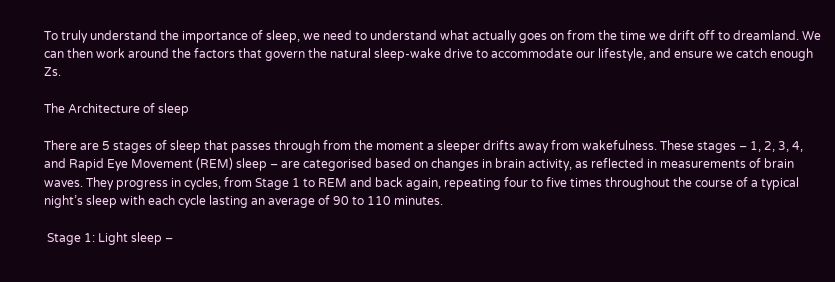To truly understand the importance of sleep, we need to understand what actually goes on from the time we drift off to dreamland. We can then work around the factors that govern the natural sleep-wake drive to accommodate our lifestyle, and ensure we catch enough Zs.

The Architecture of sleep

There are 5 stages of sleep that passes through from the moment a sleeper drifts away from wakefulness. These stages – 1, 2, 3, 4, and Rapid Eye Movement (REM) sleep – are categorised based on changes in brain activity, as reflected in measurements of brain waves. They progress in cycles, from Stage 1 to REM and back again, repeating four to five times throughout the course of a typical night’s sleep with each cycle lasting an average of 90 to 110 minutes.

 Stage 1: Light sleep –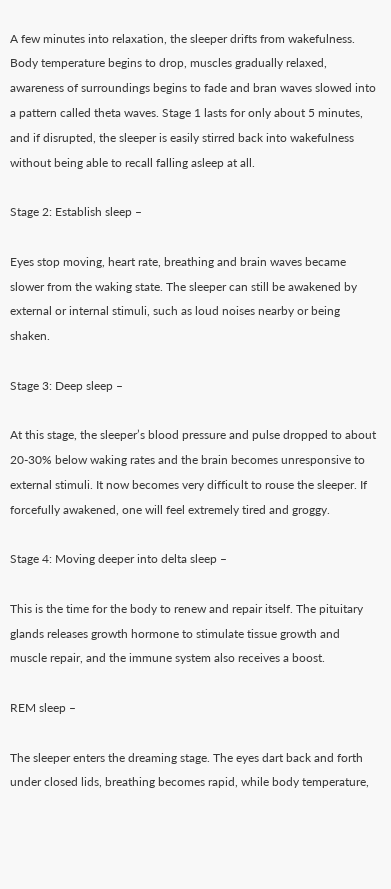A few minutes into relaxation, the sleeper drifts from wakefulness. Body temperature begins to drop, muscles gradually relaxed, awareness of surroundings begins to fade and bran waves slowed into a pattern called theta waves. Stage 1 lasts for only about 5 minutes, and if disrupted, the sleeper is easily stirred back into wakefulness without being able to recall falling asleep at all.

Stage 2: Establish sleep –

Eyes stop moving, heart rate, breathing and brain waves became slower from the waking state. The sleeper can still be awakened by external or internal stimuli, such as loud noises nearby or being shaken.

Stage 3: Deep sleep –

At this stage, the sleeper’s blood pressure and pulse dropped to about 20-30% below waking rates and the brain becomes unresponsive to external stimuli. It now becomes very difficult to rouse the sleeper. If forcefully awakened, one will feel extremely tired and groggy.

Stage 4: Moving deeper into delta sleep –

This is the time for the body to renew and repair itself. The pituitary glands releases growth hormone to stimulate tissue growth and muscle repair, and the immune system also receives a boost.

REM sleep –

The sleeper enters the dreaming stage. The eyes dart back and forth under closed lids, breathing becomes rapid, while body temperature,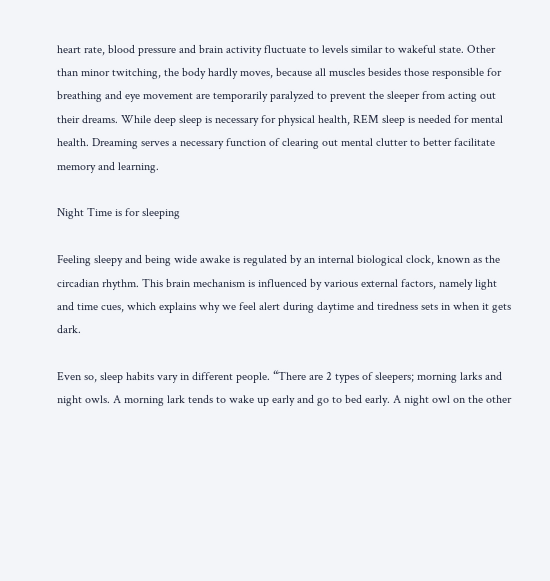heart rate, blood pressure and brain activity fluctuate to levels similar to wakeful state. Other than minor twitching, the body hardly moves, because all muscles besides those responsible for breathing and eye movement are temporarily paralyzed to prevent the sleeper from acting out their dreams. While deep sleep is necessary for physical health, REM sleep is needed for mental health. Dreaming serves a necessary function of clearing out mental clutter to better facilitate memory and learning.

Night Time is for sleeping

Feeling sleepy and being wide awake is regulated by an internal biological clock, known as the circadian rhythm. This brain mechanism is influenced by various external factors, namely light and time cues, which explains why we feel alert during daytime and tiredness sets in when it gets dark.

Even so, sleep habits vary in different people. “There are 2 types of sleepers; morning larks and night owls. A morning lark tends to wake up early and go to bed early. A night owl on the other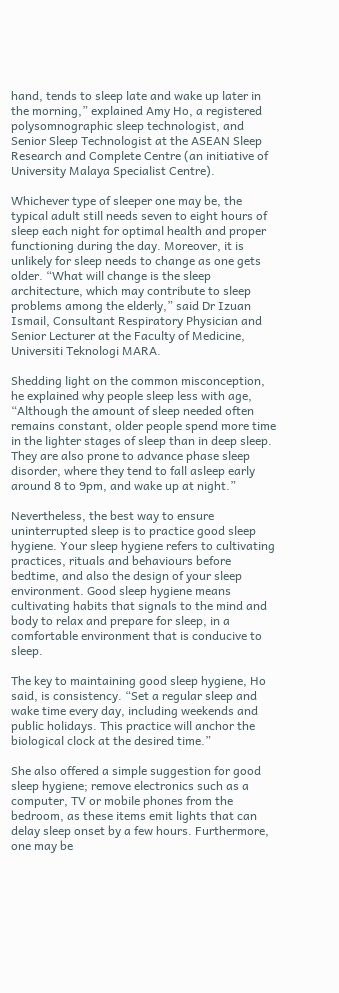hand, tends to sleep late and wake up later in the morning,” explained Amy Ho, a registered polysomnographic sleep technologist, and Senior Sleep Technologist at the ASEAN Sleep Research and Complete Centre (an initiative of University Malaya Specialist Centre).

Whichever type of sleeper one may be, the typical adult still needs seven to eight hours of sleep each night for optimal health and proper functioning during the day. Moreover, it is unlikely for sleep needs to change as one gets older. “What will change is the sleep architecture, which may contribute to sleep problems among the elderly,” said Dr Izuan Ismail, Consultant Respiratory Physician and Senior Lecturer at the Faculty of Medicine, Universiti Teknologi MARA.

Shedding light on the common misconception, he explained why people sleep less with age, “Although the amount of sleep needed often remains constant, older people spend more time in the lighter stages of sleep than in deep sleep. They are also prone to advance phase sleep disorder, where they tend to fall asleep early around 8 to 9pm, and wake up at night.”

Nevertheless, the best way to ensure uninterrupted sleep is to practice good sleep hygiene. Your sleep hygiene refers to cultivating practices, rituals and behaviours before bedtime, and also the design of your sleep environment. Good sleep hygiene means cultivating habits that signals to the mind and body to relax and prepare for sleep, in a comfortable environment that is conducive to sleep.

The key to maintaining good sleep hygiene, Ho said, is consistency. “Set a regular sleep and wake time every day, including weekends and public holidays. This practice will anchor the biological clock at the desired time.”

She also offered a simple suggestion for good sleep hygiene; remove electronics such as a computer, TV or mobile phones from the bedroom, as these items emit lights that can delay sleep onset by a few hours. Furthermore, one may be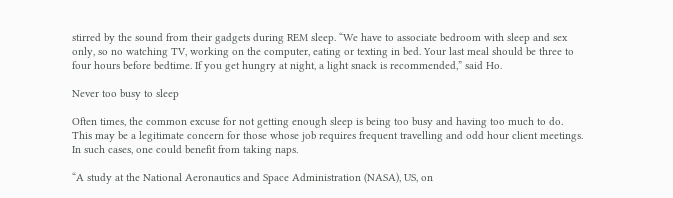stirred by the sound from their gadgets during REM sleep. “We have to associate bedroom with sleep and sex only, so no watching TV, working on the computer, eating or texting in bed. Your last meal should be three to four hours before bedtime. If you get hungry at night, a light snack is recommended,” said Ho.

Never too busy to sleep

Often times, the common excuse for not getting enough sleep is being too busy and having too much to do. This may be a legitimate concern for those whose job requires frequent travelling and odd hour client meetings. In such cases, one could benefit from taking naps.

“A study at the National Aeronautics and Space Administration (NASA), US, on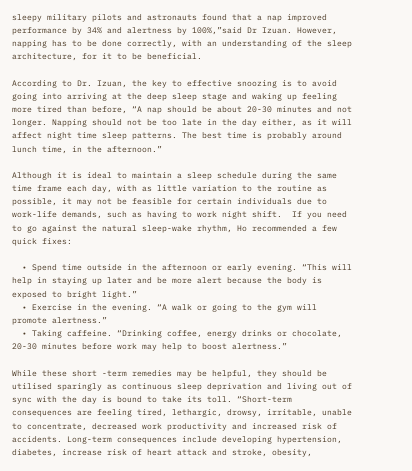sleepy military pilots and astronauts found that a nap improved performance by 34% and alertness by 100%,”said Dr Izuan. However, napping has to be done correctly, with an understanding of the sleep architecture, for it to be beneficial.

According to Dr. Izuan, the key to effective snoozing is to avoid going into arriving at the deep sleep stage and waking up feeling more tired than before, “A nap should be about 20-30 minutes and not longer. Napping should not be too late in the day either, as it will affect night time sleep patterns. The best time is probably around lunch time, in the afternoon.”

Although it is ideal to maintain a sleep schedule during the same time frame each day, with as little variation to the routine as possible, it may not be feasible for certain individuals due to work-life demands, such as having to work night shift.  If you need to go against the natural sleep-wake rhythm, Ho recommended a few quick fixes:

  • Spend time outside in the afternoon or early evening. “This will help in staying up later and be more alert because the body is exposed to bright light.”
  • Exercise in the evening. “A walk or going to the gym will promote alertness.”
  • Taking caffeine. “Drinking coffee, energy drinks or chocolate, 20-30 minutes before work may help to boost alertness.”

While these short -term remedies may be helpful, they should be utilised sparingly as continuous sleep deprivation and living out of sync with the day is bound to take its toll. “Short-term consequences are feeling tired, lethargic, drowsy, irritable, unable to concentrate, decreased work productivity and increased risk of accidents. Long-term consequences include developing hypertension, diabetes, increase risk of heart attack and stroke, obesity,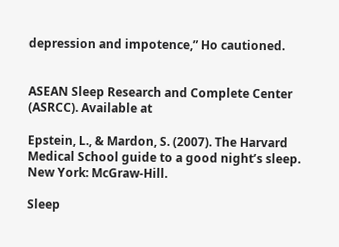depression and impotence,” Ho cautioned.


ASEAN Sleep Research and Complete Center (ASRCC). Available at

Epstein, L., & Mardon, S. (2007). The Harvard Medical School guide to a good night’s sleep. New York: McGraw-Hill.

Sleep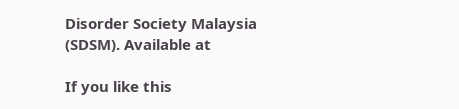Disorder Society Malaysia (SDSM). Available at

If you like this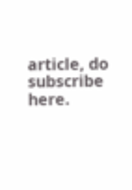article, do subscribe here.